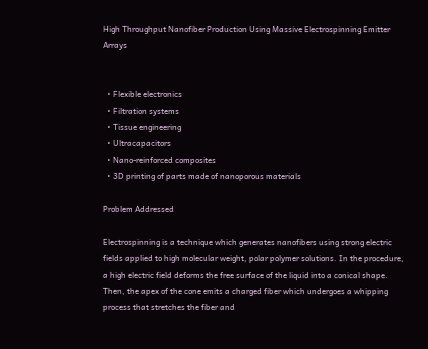High Throughput Nanofiber Production Using Massive Electrospinning Emitter Arrays


  • Flexible electronics
  • Filtration systems
  • Tissue engineering
  • Ultracapacitors
  • Nano-reinforced composites
  • 3D printing of parts made of nanoporous materials

Problem Addressed

Electrospinning is a technique which generates nanofibers using strong electric fields applied to high molecular weight, polar polymer solutions. In the procedure, a high electric field deforms the free surface of the liquid into a conical shape. Then, the apex of the cone emits a charged fiber which undergoes a whipping process that stretches the fiber and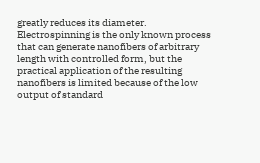greatly reduces its diameter.  Electrospinning is the only known process that can generate nanofibers of arbitrary length with controlled form, but the practical application of the resulting nanofibers is limited because of the low output of standard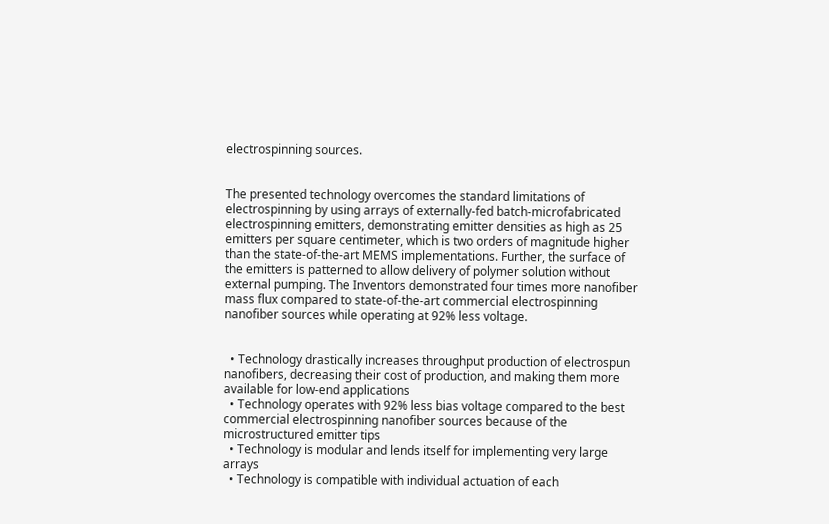electrospinning sources.


The presented technology overcomes the standard limitations of electrospinning by using arrays of externally-fed batch-microfabricated electrospinning emitters, demonstrating emitter densities as high as 25 emitters per square centimeter, which is two orders of magnitude higher than the state-of-the-art MEMS implementations. Further, the surface of the emitters is patterned to allow delivery of polymer solution without external pumping. The Inventors demonstrated four times more nanofiber mass flux compared to state-of-the-art commercial electrospinning nanofiber sources while operating at 92% less voltage.


  • Technology drastically increases throughput production of electrospun nanofibers, decreasing their cost of production, and making them more available for low-end applications
  • Technology operates with 92% less bias voltage compared to the best commercial electrospinning nanofiber sources because of the microstructured emitter tips
  • Technology is modular and lends itself for implementing very large arrays
  • Technology is compatible with individual actuation of each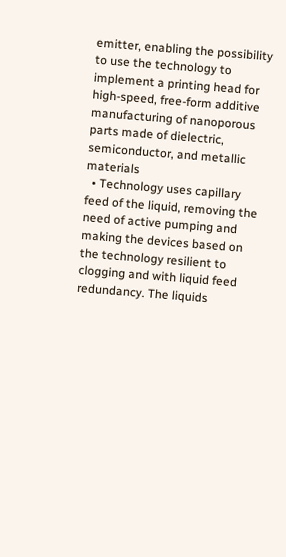emitter, enabling the possibility to use the technology to implement a printing head for high-speed, free-form additive manufacturing of nanoporous parts made of dielectric, semiconductor, and metallic materials
  • Technology uses capillary feed of the liquid, removing the need of active pumping and making the devices based on the technology resilient to clogging and with liquid feed redundancy. The liquids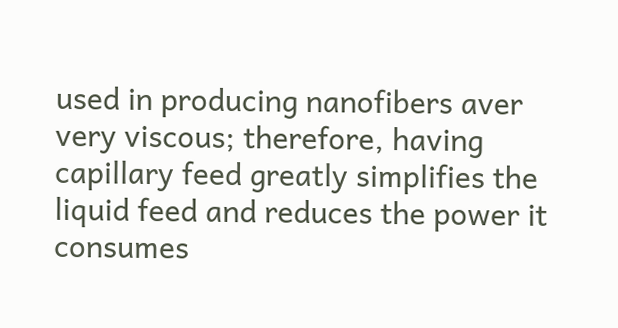used in producing nanofibers aver very viscous; therefore, having capillary feed greatly simplifies the liquid feed and reduces the power it consumes